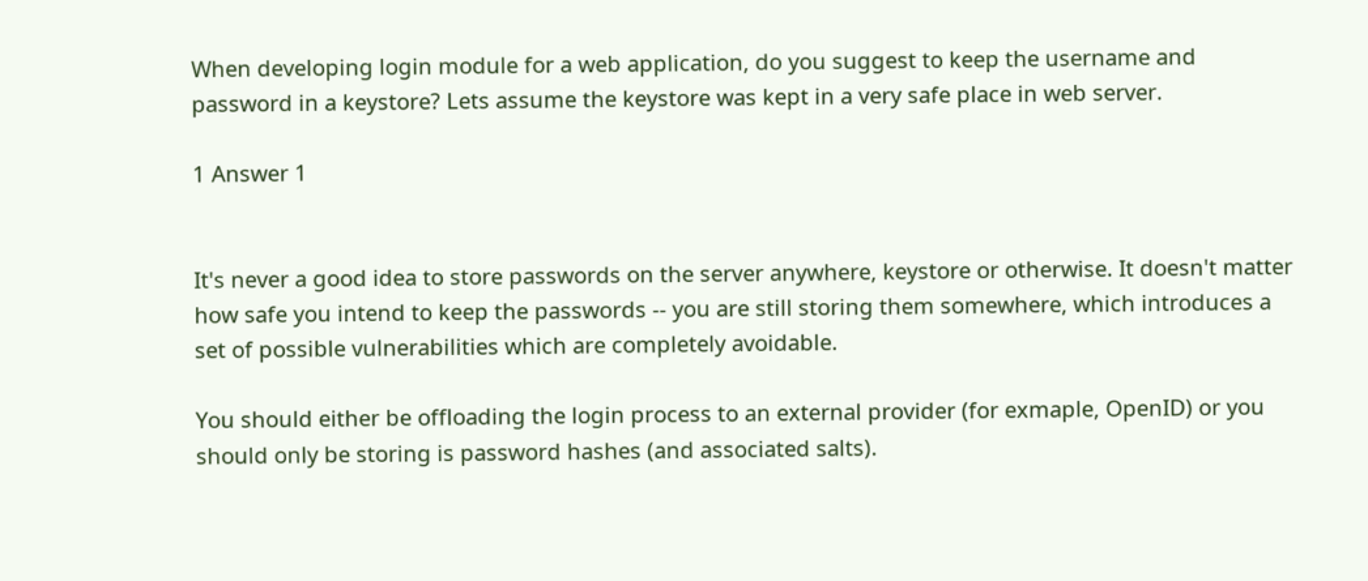When developing login module for a web application, do you suggest to keep the username and password in a keystore? Lets assume the keystore was kept in a very safe place in web server.

1 Answer 1


It's never a good idea to store passwords on the server anywhere, keystore or otherwise. It doesn't matter how safe you intend to keep the passwords -- you are still storing them somewhere, which introduces a set of possible vulnerabilities which are completely avoidable.

You should either be offloading the login process to an external provider (for exmaple, OpenID) or you should only be storing is password hashes (and associated salts).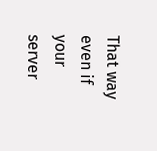That way even if your server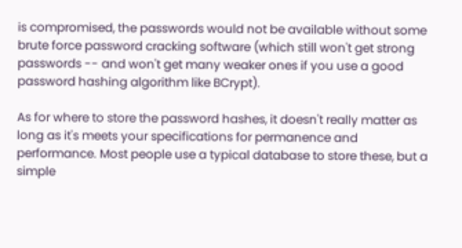is compromised, the passwords would not be available without some brute force password cracking software (which still won't get strong passwords -- and won't get many weaker ones if you use a good password hashing algorithm like BCrypt).

As for where to store the password hashes, it doesn't really matter as long as it's meets your specifications for permanence and performance. Most people use a typical database to store these, but a simple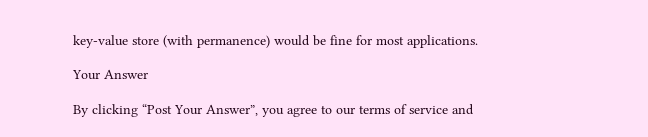key-value store (with permanence) would be fine for most applications.

Your Answer

By clicking “Post Your Answer”, you agree to our terms of service and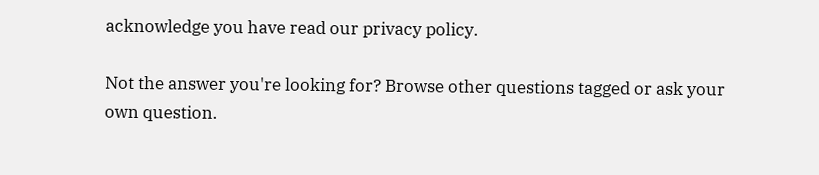acknowledge you have read our privacy policy.

Not the answer you're looking for? Browse other questions tagged or ask your own question.